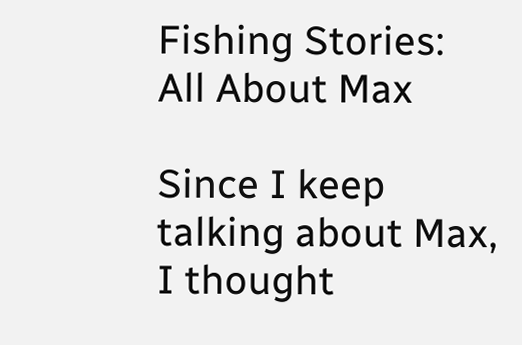Fishing Stories: All About Max

Since I keep talking about Max, I thought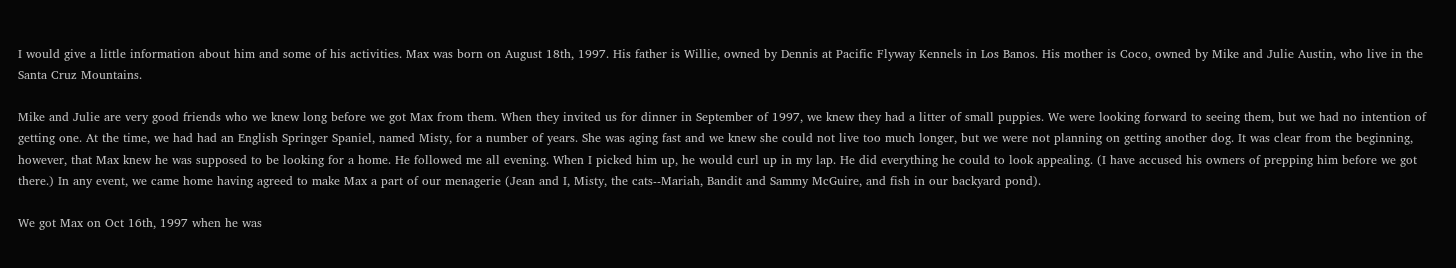I would give a little information about him and some of his activities. Max was born on August 18th, 1997. His father is Willie, owned by Dennis at Pacific Flyway Kennels in Los Banos. His mother is Coco, owned by Mike and Julie Austin, who live in the Santa Cruz Mountains.

Mike and Julie are very good friends who we knew long before we got Max from them. When they invited us for dinner in September of 1997, we knew they had a litter of small puppies. We were looking forward to seeing them, but we had no intention of getting one. At the time, we had had an English Springer Spaniel, named Misty, for a number of years. She was aging fast and we knew she could not live too much longer, but we were not planning on getting another dog. It was clear from the beginning, however, that Max knew he was supposed to be looking for a home. He followed me all evening. When I picked him up, he would curl up in my lap. He did everything he could to look appealing. (I have accused his owners of prepping him before we got there.) In any event, we came home having agreed to make Max a part of our menagerie (Jean and I, Misty, the cats--Mariah, Bandit and Sammy McGuire, and fish in our backyard pond).

We got Max on Oct 16th, 1997 when he was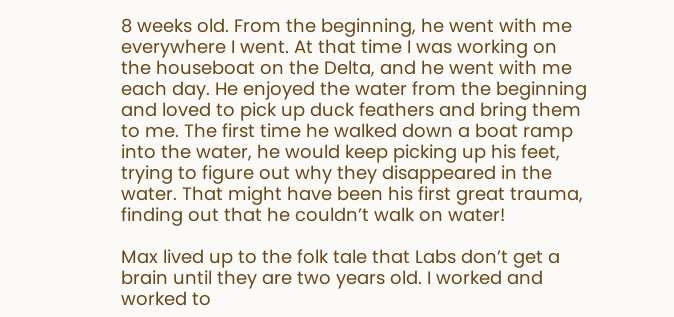8 weeks old. From the beginning, he went with me everywhere I went. At that time I was working on the houseboat on the Delta, and he went with me each day. He enjoyed the water from the beginning and loved to pick up duck feathers and bring them to me. The first time he walked down a boat ramp into the water, he would keep picking up his feet, trying to figure out why they disappeared in the water. That might have been his first great trauma, finding out that he couldn’t walk on water!

Max lived up to the folk tale that Labs don’t get a brain until they are two years old. I worked and worked to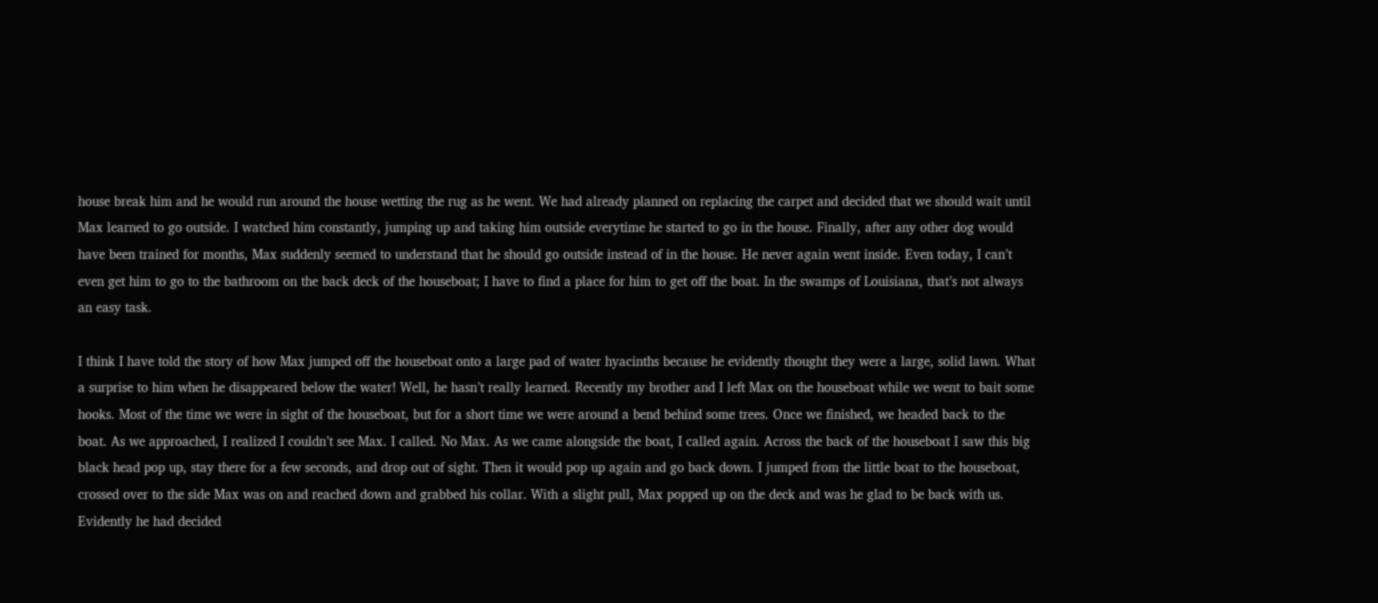house break him and he would run around the house wetting the rug as he went. We had already planned on replacing the carpet and decided that we should wait until Max learned to go outside. I watched him constantly, jumping up and taking him outside everytime he started to go in the house. Finally, after any other dog would have been trained for months, Max suddenly seemed to understand that he should go outside instead of in the house. He never again went inside. Even today, I can’t even get him to go to the bathroom on the back deck of the houseboat; I have to find a place for him to get off the boat. In the swamps of Louisiana, that’s not always an easy task.

I think I have told the story of how Max jumped off the houseboat onto a large pad of water hyacinths because he evidently thought they were a large, solid lawn. What a surprise to him when he disappeared below the water! Well, he hasn’t really learned. Recently my brother and I left Max on the houseboat while we went to bait some hooks. Most of the time we were in sight of the houseboat, but for a short time we were around a bend behind some trees. Once we finished, we headed back to the boat. As we approached, I realized I couldn’t see Max. I called. No Max. As we came alongside the boat, I called again. Across the back of the houseboat I saw this big black head pop up, stay there for a few seconds, and drop out of sight. Then it would pop up again and go back down. I jumped from the little boat to the houseboat, crossed over to the side Max was on and reached down and grabbed his collar. With a slight pull, Max popped up on the deck and was he glad to be back with us. Evidently he had decided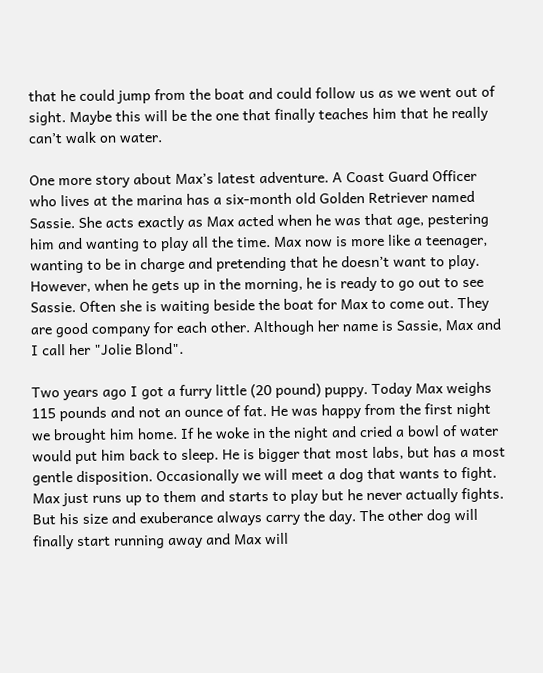that he could jump from the boat and could follow us as we went out of sight. Maybe this will be the one that finally teaches him that he really can’t walk on water.

One more story about Max’s latest adventure. A Coast Guard Officer who lives at the marina has a six-month old Golden Retriever named Sassie. She acts exactly as Max acted when he was that age, pestering him and wanting to play all the time. Max now is more like a teenager, wanting to be in charge and pretending that he doesn’t want to play. However, when he gets up in the morning, he is ready to go out to see Sassie. Often she is waiting beside the boat for Max to come out. They are good company for each other. Although her name is Sassie, Max and I call her "Jolie Blond".

Two years ago I got a furry little (20 pound) puppy. Today Max weighs 115 pounds and not an ounce of fat. He was happy from the first night we brought him home. If he woke in the night and cried a bowl of water would put him back to sleep. He is bigger that most labs, but has a most gentle disposition. Occasionally we will meet a dog that wants to fight. Max just runs up to them and starts to play but he never actually fights. But his size and exuberance always carry the day. The other dog will finally start running away and Max will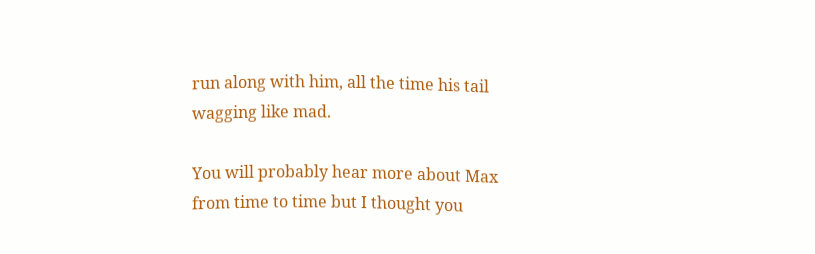run along with him, all the time his tail wagging like mad.

You will probably hear more about Max from time to time but I thought you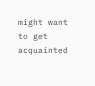might want to get acquainted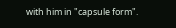with him in "capsule form".